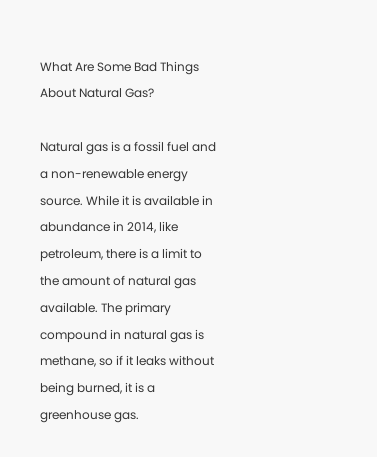What Are Some Bad Things About Natural Gas?

Natural gas is a fossil fuel and a non-renewable energy source. While it is available in abundance in 2014, like petroleum, there is a limit to the amount of natural gas available. The primary compound in natural gas is methane, so if it leaks without being burned, it is a greenhouse gas.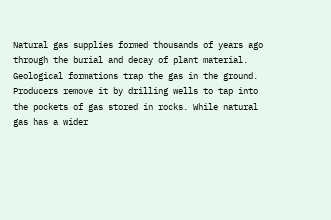Natural gas supplies formed thousands of years ago through the burial and decay of plant material. Geological formations trap the gas in the ground. Producers remove it by drilling wells to tap into the pockets of gas stored in rocks. While natural gas has a wider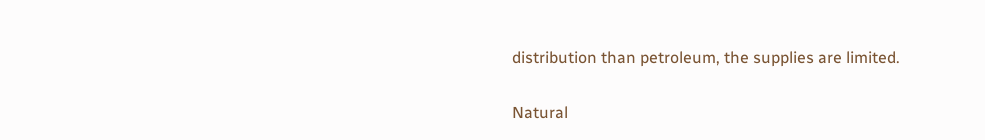distribution than petroleum, the supplies are limited.

Natural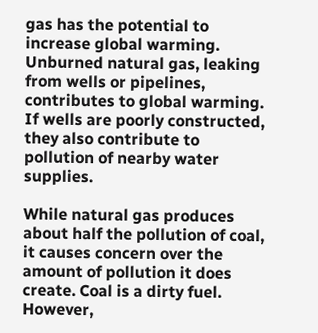gas has the potential to increase global warming. Unburned natural gas, leaking from wells or pipelines, contributes to global warming. If wells are poorly constructed, they also contribute to pollution of nearby water supplies.

While natural gas produces about half the pollution of coal, it causes concern over the amount of pollution it does create. Coal is a dirty fuel. However,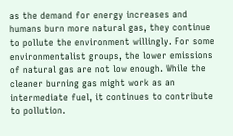as the demand for energy increases and humans burn more natural gas, they continue to pollute the environment willingly. For some environmentalist groups, the lower emissions of natural gas are not low enough. While the cleaner burning gas might work as an intermediate fuel, it continues to contribute to pollution.